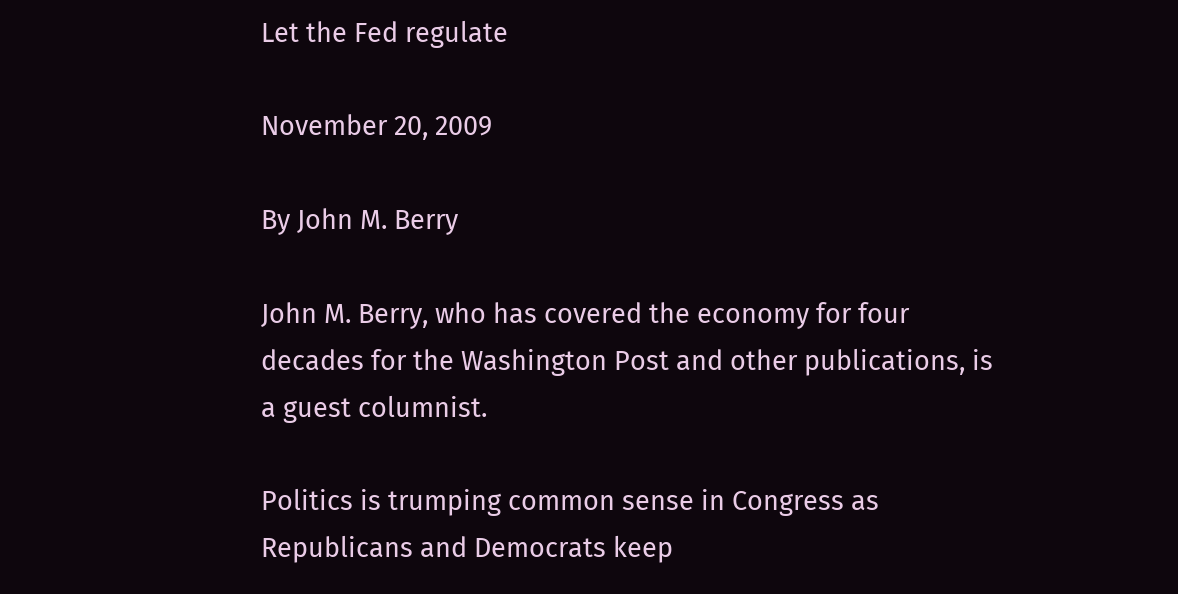Let the Fed regulate

November 20, 2009

By John M. Berry

John M. Berry, who has covered the economy for four decades for the Washington Post and other publications, is a guest columnist.

Politics is trumping common sense in Congress as Republicans and Democrats keep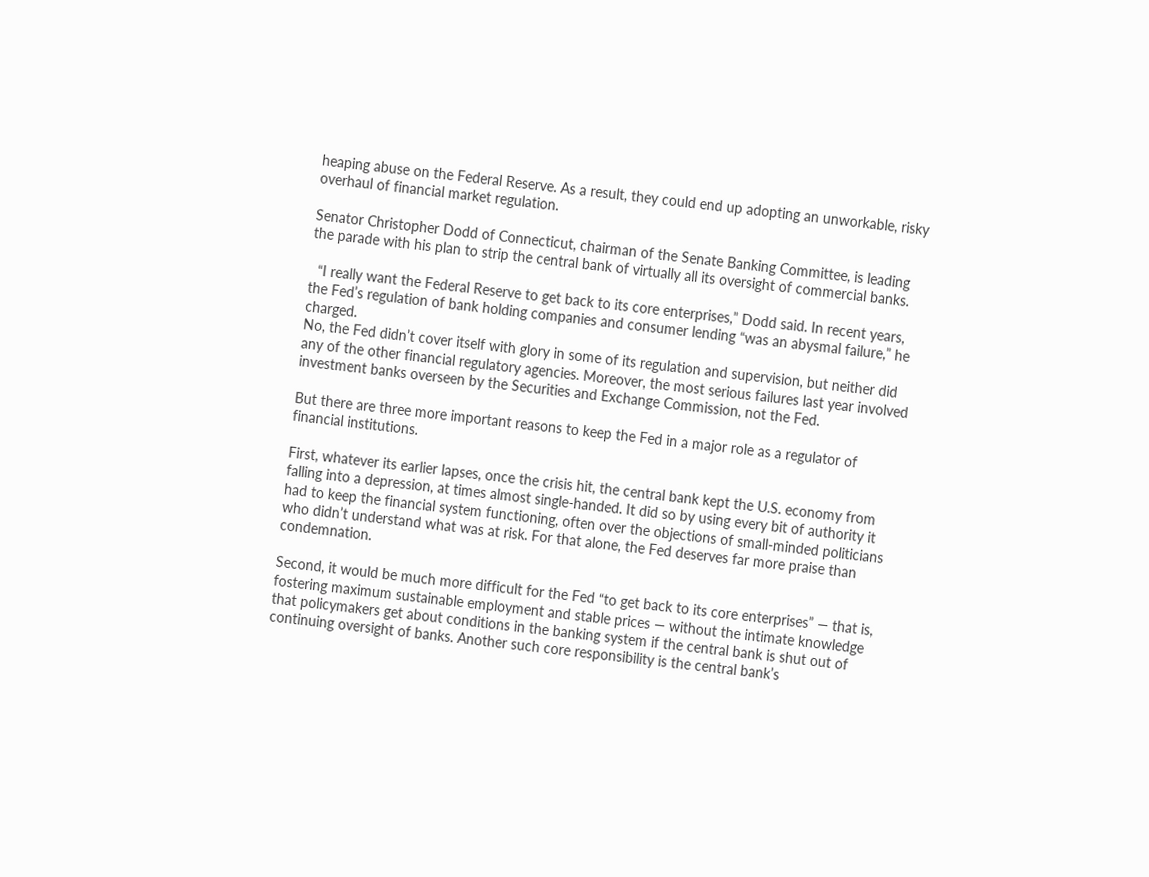heaping abuse on the Federal Reserve. As a result, they could end up adopting an unworkable, risky overhaul of financial market regulation.

Senator Christopher Dodd of Connecticut, chairman of the Senate Banking Committee, is leading the parade with his plan to strip the central bank of virtually all its oversight of commercial banks.

  “I really want the Federal Reserve to get back to its core enterprises,” Dodd said. In recent years, the Fed’s regulation of bank holding companies and consumer lending “was an abysmal failure,” he charged.
No, the Fed didn’t cover itself with glory in some of its regulation and supervision, but neither did any of the other financial regulatory agencies. Moreover, the most serious failures last year involved investment banks overseen by the Securities and Exchange Commission, not the Fed.

But there are three more important reasons to keep the Fed in a major role as a regulator of financial institutions.

First, whatever its earlier lapses, once the crisis hit, the central bank kept the U.S. economy from falling into a depression, at times almost single-handed. It did so by using every bit of authority it had to keep the financial system functioning, often over the objections of small-minded politicians who didn’t understand what was at risk. For that alone, the Fed deserves far more praise than condemnation.

Second, it would be much more difficult for the Fed “to get back to its core enterprises” — that is, fostering maximum sustainable employment and stable prices — without the intimate knowledge that policymakers get about conditions in the banking system if the central bank is shut out of continuing oversight of banks. Another such core responsibility is the central bank’s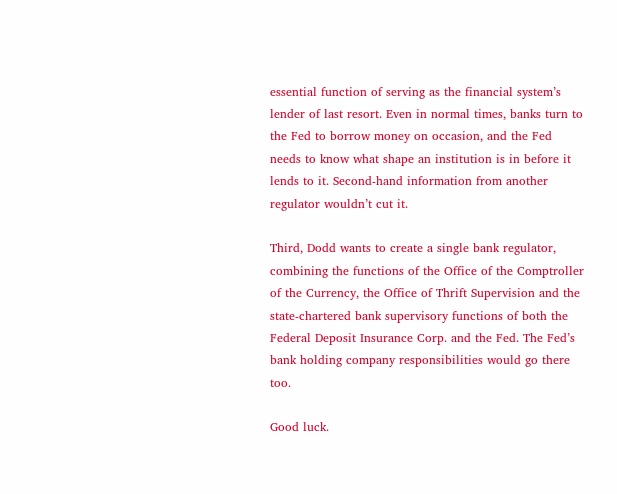essential function of serving as the financial system’s lender of last resort. Even in normal times, banks turn to the Fed to borrow money on occasion, and the Fed needs to know what shape an institution is in before it lends to it. Second-hand information from another regulator wouldn’t cut it.

Third, Dodd wants to create a single bank regulator, combining the functions of the Office of the Comptroller of the Currency, the Office of Thrift Supervision and the state-chartered bank supervisory functions of both the Federal Deposit Insurance Corp. and the Fed. The Fed’s bank holding company responsibilities would go there too.

Good luck.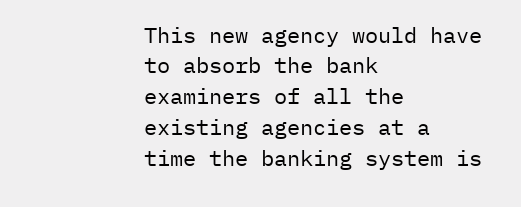This new agency would have to absorb the bank examiners of all the existing agencies at a time the banking system is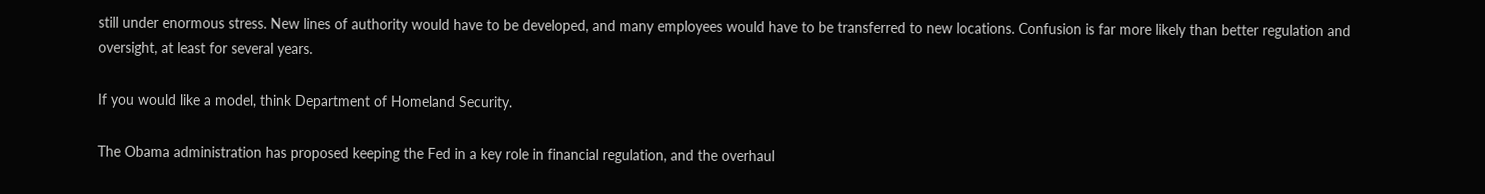still under enormous stress. New lines of authority would have to be developed, and many employees would have to be transferred to new locations. Confusion is far more likely than better regulation and oversight, at least for several years.

If you would like a model, think Department of Homeland Security.

The Obama administration has proposed keeping the Fed in a key role in financial regulation, and the overhaul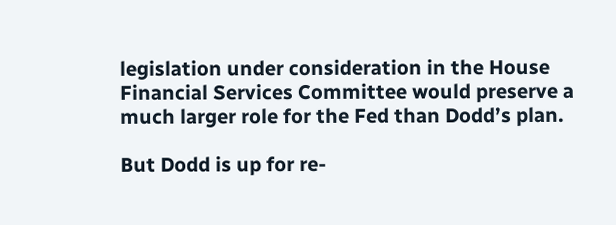legislation under consideration in the House Financial Services Committee would preserve a much larger role for the Fed than Dodd’s plan.

But Dodd is up for re-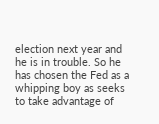election next year and he is in trouble. So he has chosen the Fed as a whipping boy as seeks to take advantage of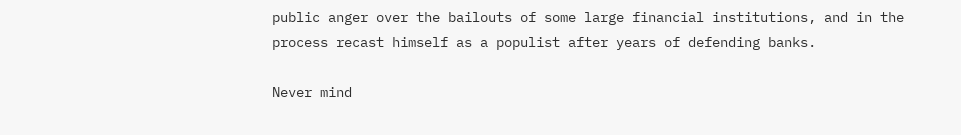public anger over the bailouts of some large financial institutions, and in the process recast himself as a populist after years of defending banks.

Never mind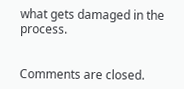what gets damaged in the process.


Comments are closed.